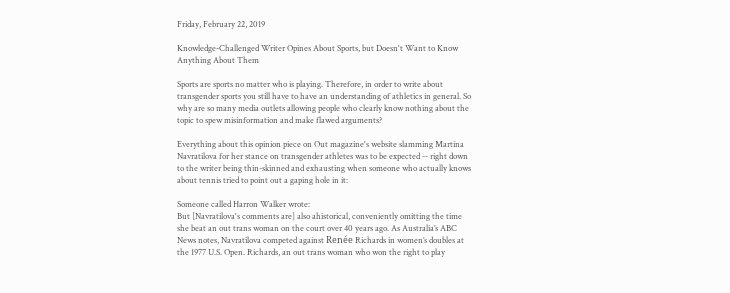Friday, February 22, 2019

Knowledge-Challenged Writer Opines About Sports, but Doesn't Want to Know Anything About Them

Sports are sports no matter who is playing. Therefore, in order to write about transgender sports you still have to have an understanding of athletics in general. So why are so many media outlets allowing people who clearly know nothing about the topic to spew misinformation and make flawed arguments?

Everything about this opinion piece on Out magazine's website slamming Martina Navratilova for her stance on transgender athletes was to be expected -- right down to the writer being thin-skinned and exhausting when someone who actually knows about tennis tried to point out a gaping hole in it:

Someone called Harron Walker wrote:
But [Navratilova's comments are] also ahistorical, conveniently omitting the time she beat an out trans woman on the court over 40 years ago. As Australia’s ABC News notes, Navratilova competed against Renée Richards in women’s doubles at the 1977 U.S. Open. Richards, an out trans woman who won the right to play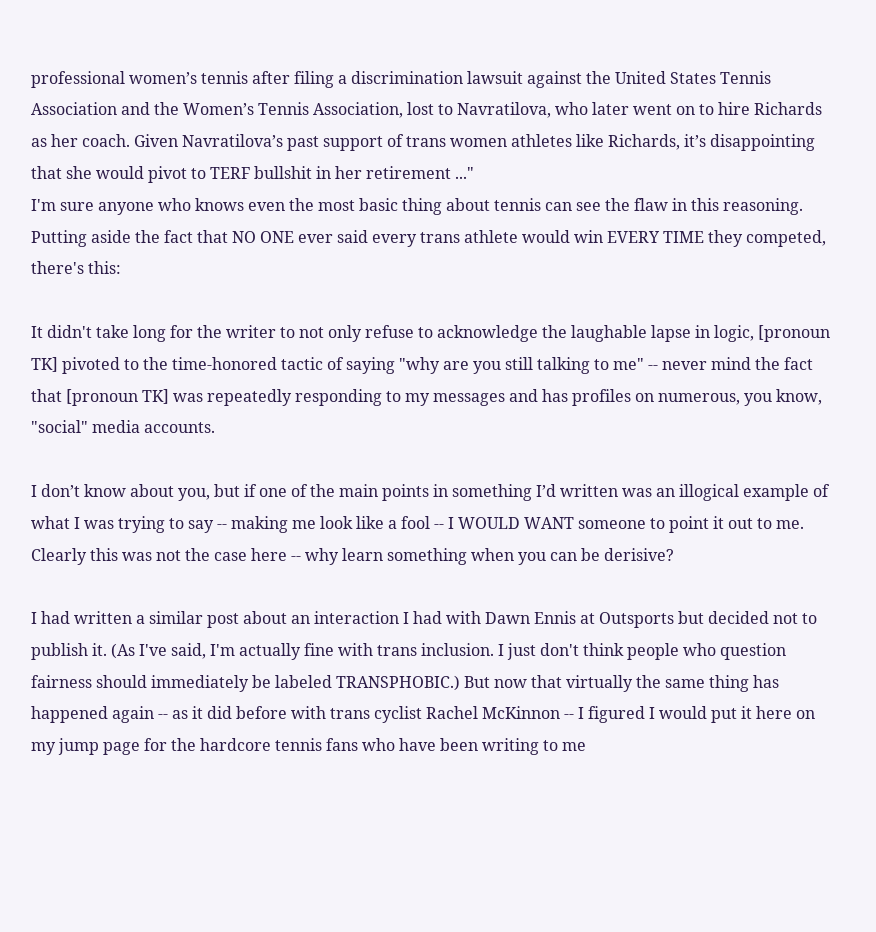professional women’s tennis after filing a discrimination lawsuit against the United States Tennis Association and the Women’s Tennis Association, lost to Navratilova, who later went on to hire Richards as her coach. Given Navratilova’s past support of trans women athletes like Richards, it’s disappointing that she would pivot to TERF bullshit in her retirement ..."
I'm sure anyone who knows even the most basic thing about tennis can see the flaw in this reasoning. Putting aside the fact that NO ONE ever said every trans athlete would win EVERY TIME they competed, there's this:

It didn't take long for the writer to not only refuse to acknowledge the laughable lapse in logic, [pronoun TK] pivoted to the time-honored tactic of saying "why are you still talking to me" -- never mind the fact that [pronoun TK] was repeatedly responding to my messages and has profiles on numerous, you know, "social" media accounts.

I don’t know about you, but if one of the main points in something I’d written was an illogical example of what I was trying to say -- making me look like a fool -- I WOULD WANT someone to point it out to me. Clearly this was not the case here -- why learn something when you can be derisive?

I had written a similar post about an interaction I had with Dawn Ennis at Outsports but decided not to publish it. (As I've said, I'm actually fine with trans inclusion. I just don't think people who question fairness should immediately be labeled TRANSPHOBIC.) But now that virtually the same thing has happened again -- as it did before with trans cyclist Rachel McKinnon -- I figured I would put it here on my jump page for the hardcore tennis fans who have been writing to me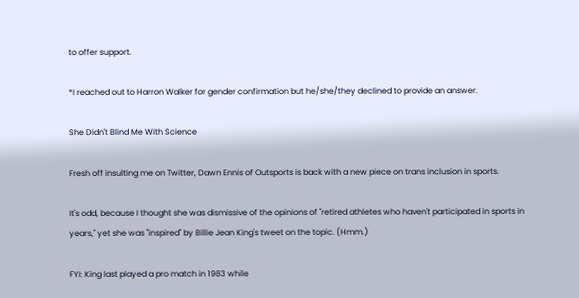to offer support.

*I reached out to Harron Walker for gender confirmation but he/she/they declined to provide an answer.

She Didn't Blind Me With Science

Fresh off insulting me on Twitter, Dawn Ennis of Outsports is back with a new piece on trans inclusion in sports.

It's odd, because I thought she was dismissive of the opinions of "retired athletes who haven't participated in sports in years," yet she was "inspired" by Billie Jean King's tweet on the topic. (Hmm.)

FYI: King last played a pro match in 1983 while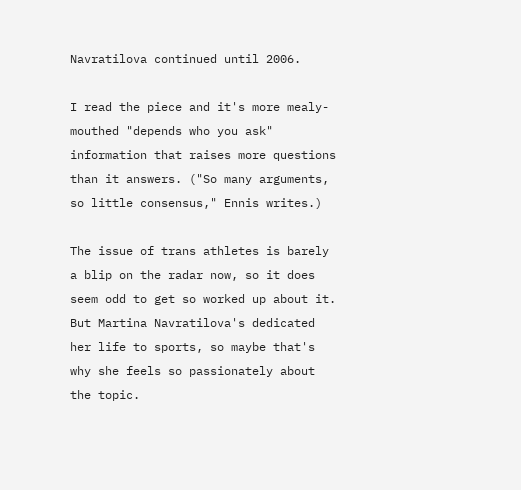Navratilova continued until 2006.

I read the piece and it's more mealy-mouthed "depends who you ask" information that raises more questions than it answers. ("So many arguments, so little consensus," Ennis writes.)

The issue of trans athletes is barely a blip on the radar now, so it does seem odd to get so worked up about it. But Martina Navratilova's dedicated her life to sports, so maybe that's why she feels so passionately about the topic.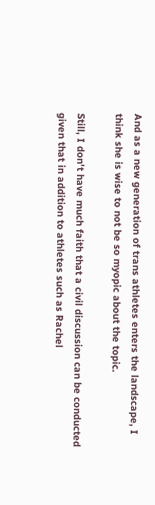And as a new generation of trans athletes enters the landscape, I think she is wise to not be so myopic about the topic.

Still, I don't have much faith that a civil discussion can be conducted given that in addition to athletes such as Rachel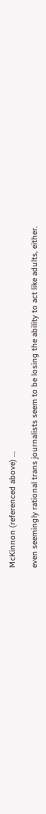McKinnon (referenced above) ...

even seemingly rational trans journalists seem to be losing the ability to act like adults, either.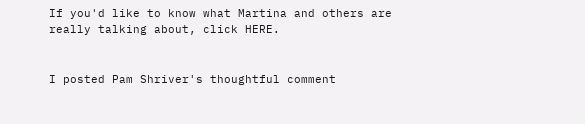If you'd like to know what Martina and others are really talking about, click HERE.


I posted Pam Shriver's thoughtful comment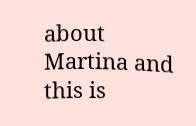about Martina and this is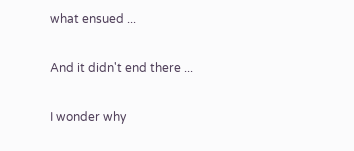what ensued ...

And it didn't end there ...

I wonder why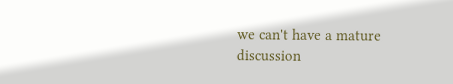we can't have a mature discussion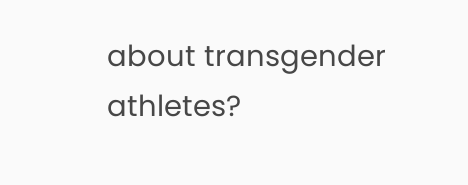about transgender athletes?